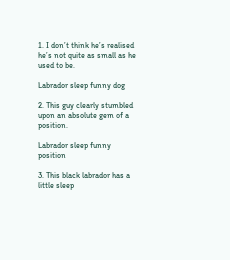1. I don’t think he’s realised he’s not quite as small as he used to be.

Labrador sleep funny dog

2. This guy clearly stumbled upon an absolute gem of a position.

Labrador sleep funny position

3. This black labrador has a little sleep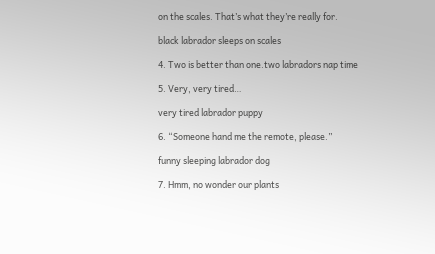on the scales. That’s what they’re really for.

black labrador sleeps on scales

4. Two is better than one.two labradors nap time

5. Very, very tired…

very tired labrador puppy

6. “Someone hand me the remote, please.”

funny sleeping labrador dog

7. Hmm, no wonder our plants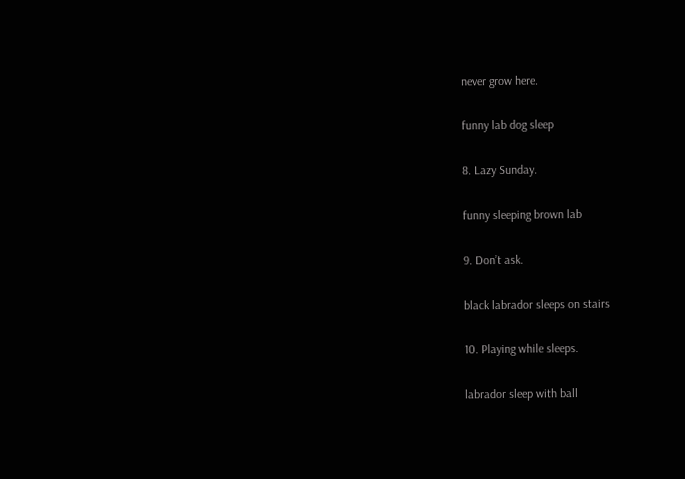never grow here.

funny lab dog sleep

8. Lazy Sunday.

funny sleeping brown lab

9. Don’t ask.

black labrador sleeps on stairs

10. Playing while sleeps.

labrador sleep with ball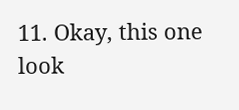11. Okay, this one look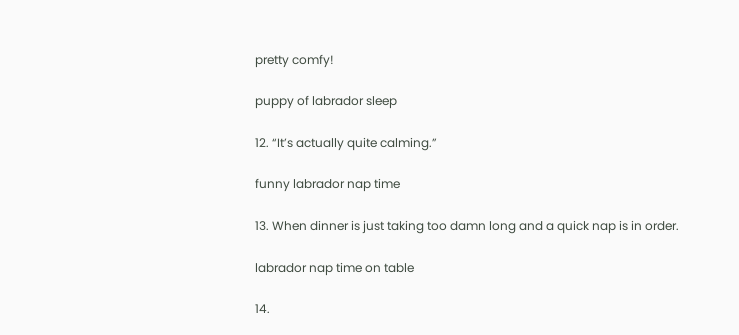pretty comfy!

puppy of labrador sleep

12. “It’s actually quite calming.”

funny labrador nap time

13. When dinner is just taking too damn long and a quick nap is in order.

labrador nap time on table

14.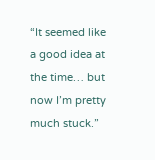“It seemed like a good idea at the time… but now I’m pretty much stuck.”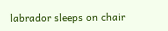labrador sleeps on chair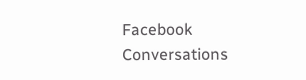Facebook Conversations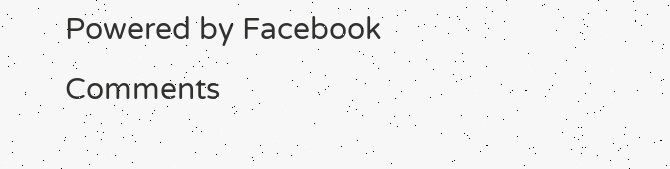Powered by Facebook Comments